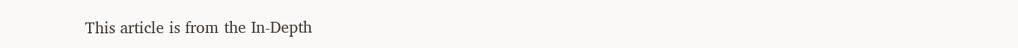This article is from the In-Depth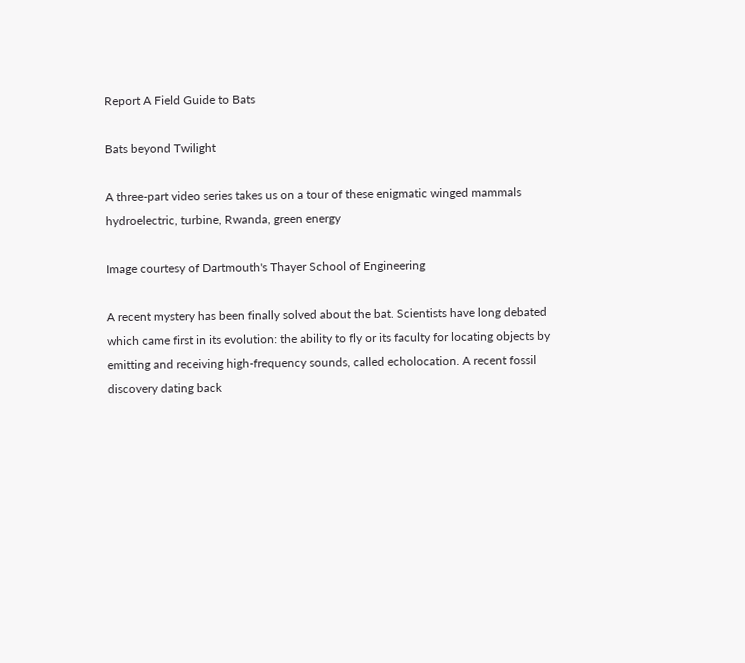Report A Field Guide to Bats

Bats beyond Twilight

A three-part video series takes us on a tour of these enigmatic winged mammals
hydroelectric, turbine, Rwanda, green energy

Image courtesy of Dartmouth's Thayer School of Engineering

A recent mystery has been finally solved about the bat. Scientists have long debated which came first in its evolution: the ability to fly or its faculty for locating objects by emitting and receiving high-frequency sounds, called echolocation. A recent fossil discovery dating back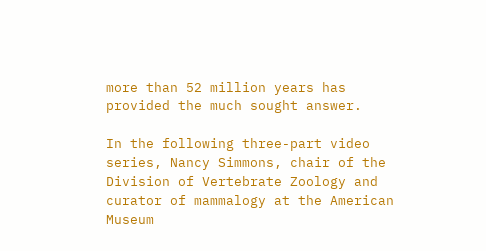more than 52 million years has provided the much sought answer.

In the following three-part video series, Nancy Simmons, chair of the Division of Vertebrate Zoology and curator of mammalogy at the American Museum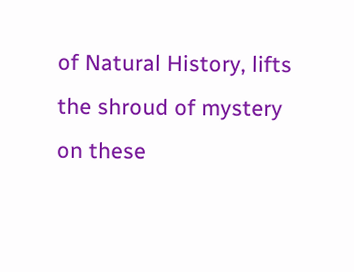of Natural History, lifts the shroud of mystery on these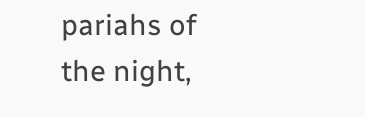pariahs of the night,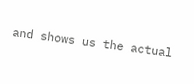and shows us the actual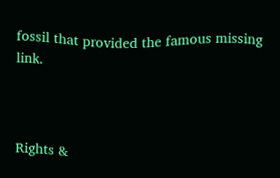fossil that provided the famous missing link.



Rights &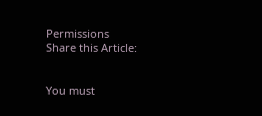Permissions
Share this Article:


You must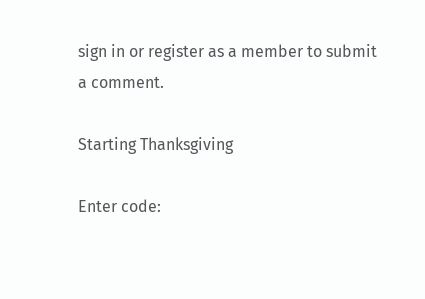sign in or register as a member to submit a comment.

Starting Thanksgiving

Enter code: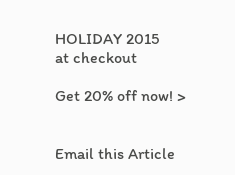HOLIDAY 2015
at checkout

Get 20% off now! >


Email this Article